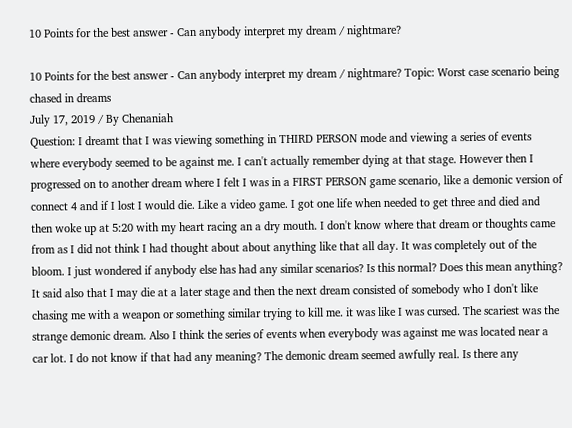10 Points for the best answer - Can anybody interpret my dream / nightmare?

10 Points for the best answer - Can anybody interpret my dream / nightmare? Topic: Worst case scenario being chased in dreams
July 17, 2019 / By Chenaniah
Question: I dreamt that I was viewing something in THIRD PERSON mode and viewing a series of events where everybody seemed to be against me. I can't actually remember dying at that stage. However then I progressed on to another dream where I felt I was in a FIRST PERSON game scenario, like a demonic version of connect 4 and if I lost I would die. Like a video game. I got one life when needed to get three and died and then woke up at 5:20 with my heart racing an a dry mouth. I don't know where that dream or thoughts came from as I did not think I had thought about about anything like that all day. It was completely out of the bloom. I just wondered if anybody else has had any similar scenarios? Is this normal? Does this mean anything? It said also that I may die at a later stage and then the next dream consisted of somebody who I don't like chasing me with a weapon or something similar trying to kill me. it was like I was cursed. The scariest was the strange demonic dream. Also I think the series of events when everybody was against me was located near a car lot. I do not know if that had any meaning? The demonic dream seemed awfully real. Is there any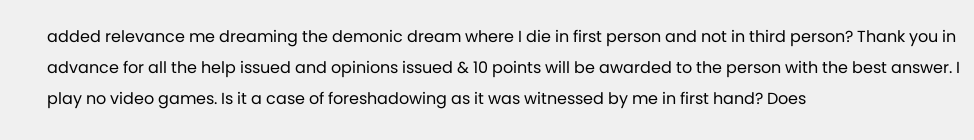added relevance me dreaming the demonic dream where I die in first person and not in third person? Thank you in advance for all the help issued and opinions issued & 10 points will be awarded to the person with the best answer. I play no video games. Is it a case of foreshadowing as it was witnessed by me in first hand? Does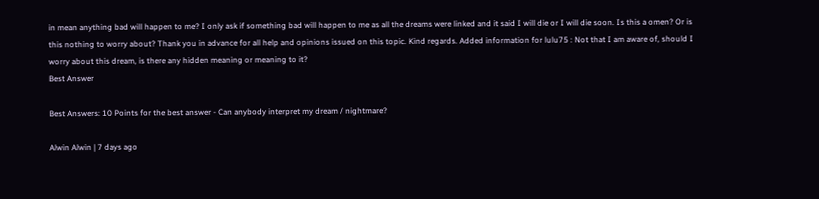in mean anything bad will happen to me? I only ask if something bad will happen to me as all the dreams were linked and it said I will die or I will die soon. Is this a omen? Or is this nothing to worry about? Thank you in advance for all help and opinions issued on this topic. Kind regards. Added information for lulu75 : Not that I am aware of, should I worry about this dream, is there any hidden meaning or meaning to it?
Best Answer

Best Answers: 10 Points for the best answer - Can anybody interpret my dream / nightmare?

Alwin Alwin | 7 days ago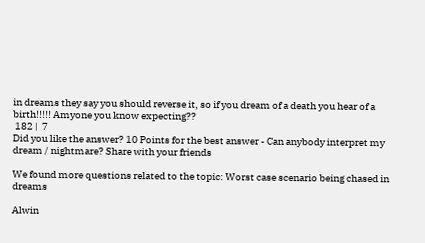in dreams they say you should reverse it, so if you dream of a death you hear of a birth!!!!! Amyone you know expecting??
 182 |  7
Did you like the answer? 10 Points for the best answer - Can anybody interpret my dream / nightmare? Share with your friends

We found more questions related to the topic: Worst case scenario being chased in dreams

Alwin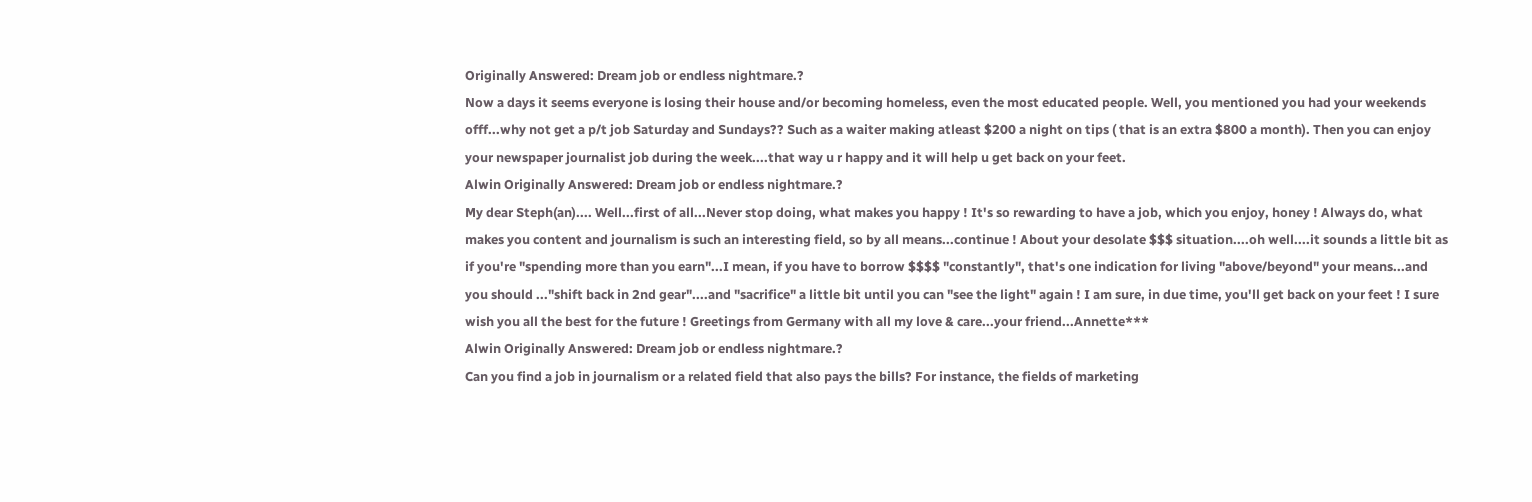Originally Answered: Dream job or endless nightmare.?
Now a days it seems everyone is losing their house and/or becoming homeless, even the most educated people. Well, you mentioned you had your weekends offf...why not get a p/t job Saturday and Sundays?? Such as a waiter making atleast $200 a night on tips ( that is an extra $800 a month). Then you can enjoy your newspaper journalist job during the week....that way u r happy and it will help u get back on your feet.
Alwin Originally Answered: Dream job or endless nightmare.?
My dear Steph(an).... Well...first of all...Never stop doing, what makes you happy ! It's so rewarding to have a job, which you enjoy, honey ! Always do, what makes you content and journalism is such an interesting field, so by all means...continue ! About your desolate $$$ situation....oh well....it sounds a little bit as if you're "spending more than you earn"...I mean, if you have to borrow $$$$ "constantly", that's one indication for living "above/beyond" your means...and you should ..."shift back in 2nd gear"....and "sacrifice" a little bit until you can "see the light" again ! I am sure, in due time, you'll get back on your feet ! I sure wish you all the best for the future ! Greetings from Germany with all my love & care...your friend...Annette***
Alwin Originally Answered: Dream job or endless nightmare.?
Can you find a job in journalism or a related field that also pays the bills? For instance, the fields of marketing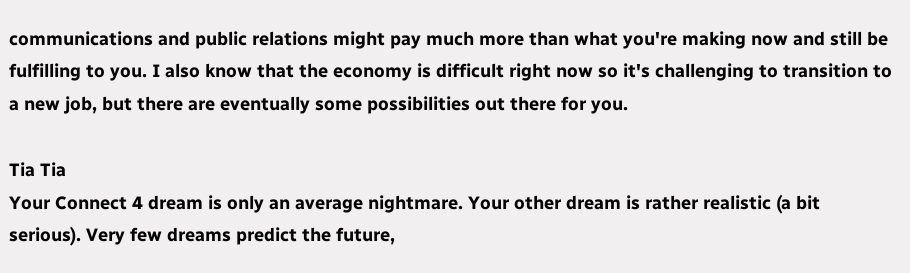communications and public relations might pay much more than what you're making now and still be fulfilling to you. I also know that the economy is difficult right now so it's challenging to transition to a new job, but there are eventually some possibilities out there for you.

Tia Tia
Your Connect 4 dream is only an average nightmare. Your other dream is rather realistic (a bit serious). Very few dreams predict the future,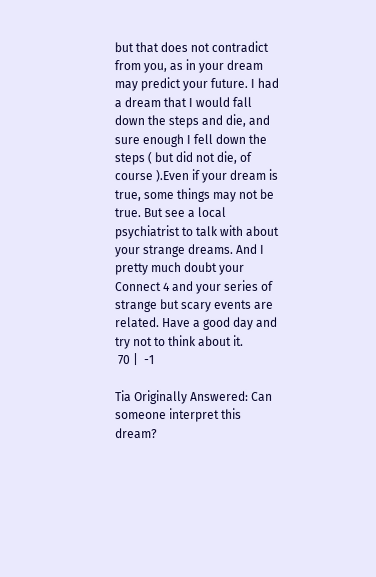but that does not contradict from you, as in your dream may predict your future. I had a dream that I would fall down the steps and die, and sure enough I fell down the steps ( but did not die, of course ).Even if your dream is true, some things may not be true. But see a local psychiatrist to talk with about your strange dreams. And I pretty much doubt your Connect 4 and your series of strange but scary events are related. Have a good day and try not to think about it.
 70 |  -1

Tia Originally Answered: Can someone interpret this dream?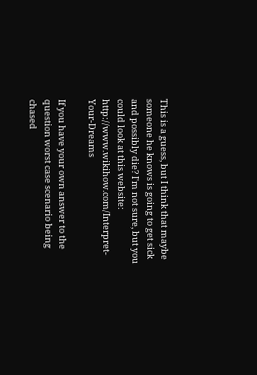This is a guess, but I think that maybe someone he knows is going to get sick and possibly die? I'm not sure, but you could look at this website: http://www.wikihow.com/Interpret-Your-Dreams

If you have your own answer to the question worst case scenario being chased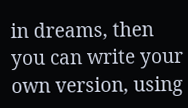in dreams, then you can write your own version, using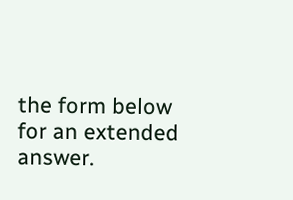the form below for an extended answer.